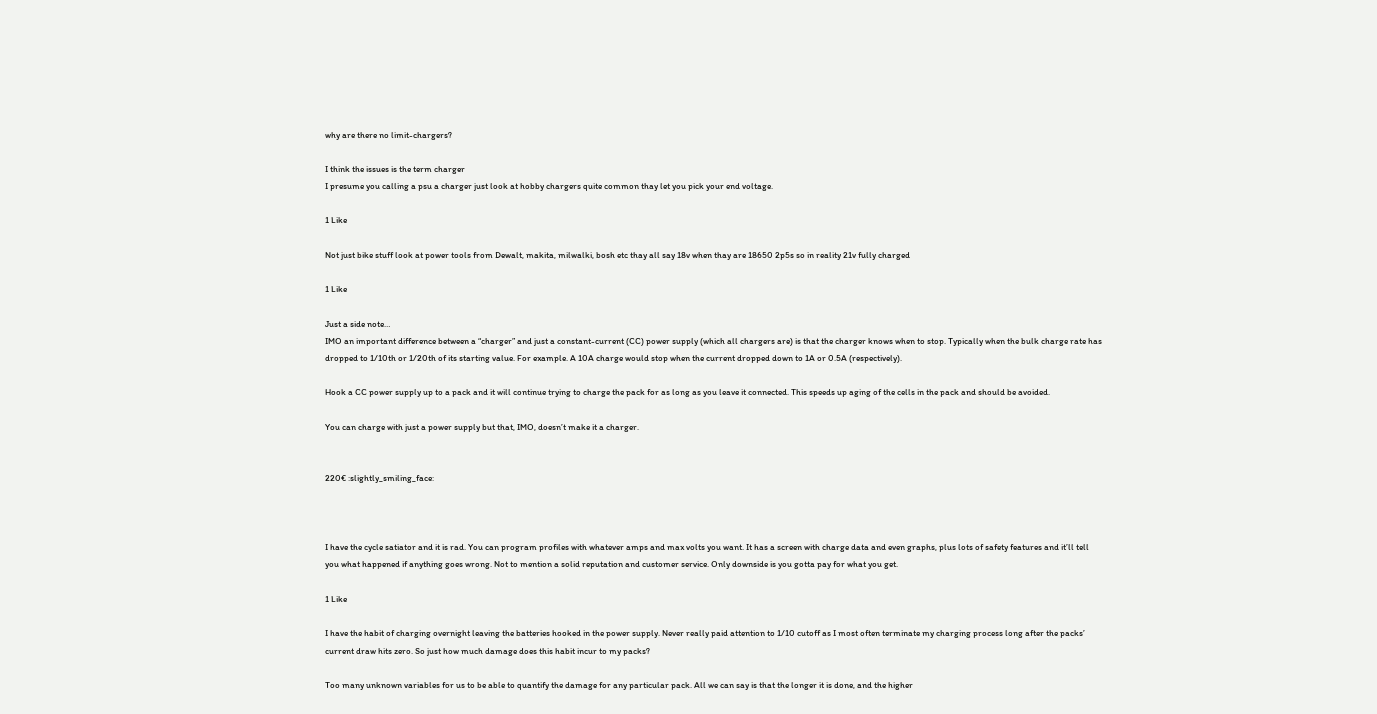why are there no limit-chargers?

I think the issues is the term charger
I presume you calling a psu a charger just look at hobby chargers quite common thay let you pick your end voltage.

1 Like

Not just bike stuff look at power tools from Dewalt, makita, milwalki, bosh etc thay all say 18v when thay are 18650 2p5s so in reality 21v fully charged

1 Like

Just a side note…
IMO an important difference between a “charger” and just a constant-current (CC) power supply (which all chargers are) is that the charger knows when to stop. Typically when the bulk charge rate has dropped to 1/10th or 1/20th of its starting value. For example. A 10A charge would stop when the current dropped down to 1A or 0.5A (respectively).

Hook a CC power supply up to a pack and it will continue trying to charge the pack for as long as you leave it connected. This speeds up aging of the cells in the pack and should be avoided.

You can charge with just a power supply but that, IMO, doesn’t make it a charger.


220€ :slightly_smiling_face:



I have the cycle satiator and it is rad. You can program profiles with whatever amps and max volts you want. It has a screen with charge data and even graphs, plus lots of safety features and it’ll tell you what happened if anything goes wrong. Not to mention a solid reputation and customer service. Only downside is you gotta pay for what you get.

1 Like

I have the habit of charging overnight leaving the batteries hooked in the power supply. Never really paid attention to 1/10 cutoff as I most often terminate my charging process long after the packs’ current draw hits zero. So just how much damage does this habit incur to my packs?

Too many unknown variables for us to be able to quantify the damage for any particular pack. All we can say is that the longer it is done, and the higher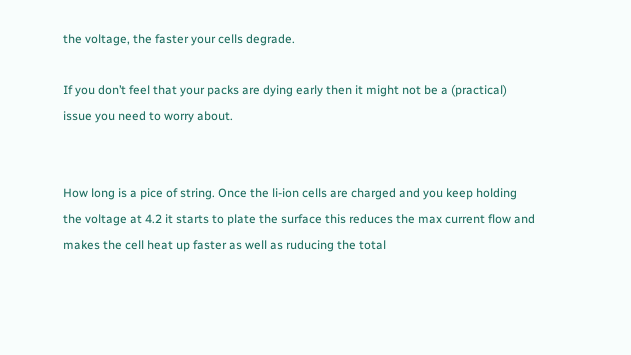the voltage, the faster your cells degrade.

If you don’t feel that your packs are dying early then it might not be a (practical) issue you need to worry about.


How long is a pice of string. Once the li-ion cells are charged and you keep holding the voltage at 4.2 it starts to plate the surface this reduces the max current flow and makes the cell heat up faster as well as ruducing the total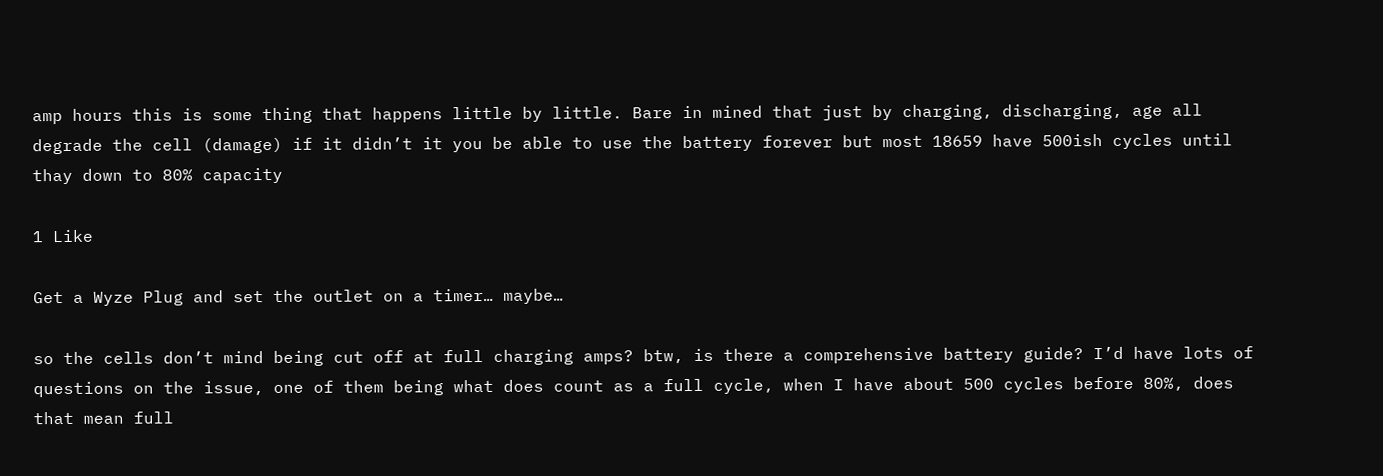amp hours this is some thing that happens little by little. Bare in mined that just by charging, discharging, age all degrade the cell (damage) if it didn’t it you be able to use the battery forever but most 18659 have 500ish cycles until thay down to 80% capacity

1 Like

Get a Wyze Plug and set the outlet on a timer… maybe…

so the cells don’t mind being cut off at full charging amps? btw, is there a comprehensive battery guide? I’d have lots of questions on the issue, one of them being what does count as a full cycle, when I have about 500 cycles before 80%, does that mean full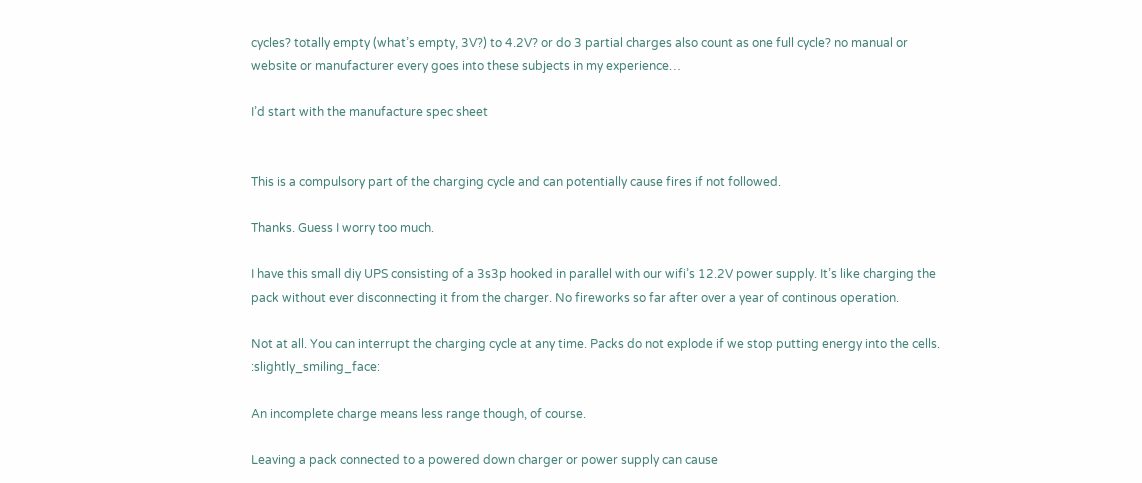cycles? totally empty (what’s empty, 3V?) to 4.2V? or do 3 partial charges also count as one full cycle? no manual or website or manufacturer every goes into these subjects in my experience…

I’d start with the manufacture spec sheet


This is a compulsory part of the charging cycle and can potentially cause fires if not followed.

Thanks. Guess I worry too much.

I have this small diy UPS consisting of a 3s3p hooked in parallel with our wifi’s 12.2V power supply. It’s like charging the pack without ever disconnecting it from the charger. No fireworks so far after over a year of continous operation.

Not at all. You can interrupt the charging cycle at any time. Packs do not explode if we stop putting energy into the cells. :slightly_smiling_face:

An incomplete charge means less range though, of course.

Leaving a pack connected to a powered down charger or power supply can cause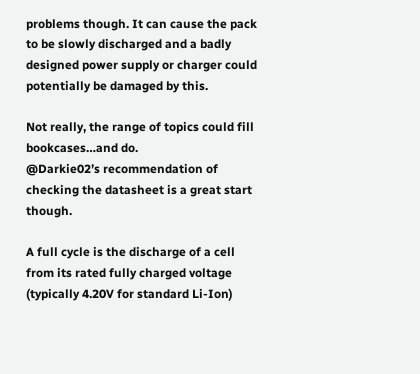problems though. It can cause the pack to be slowly discharged and a badly designed power supply or charger could potentially be damaged by this.

Not really, the range of topics could fill bookcases…and do.
@Darkie02’s recommendation of checking the datasheet is a great start though.

A full cycle is the discharge of a cell from its rated fully charged voltage (typically 4.20V for standard Li-Ion)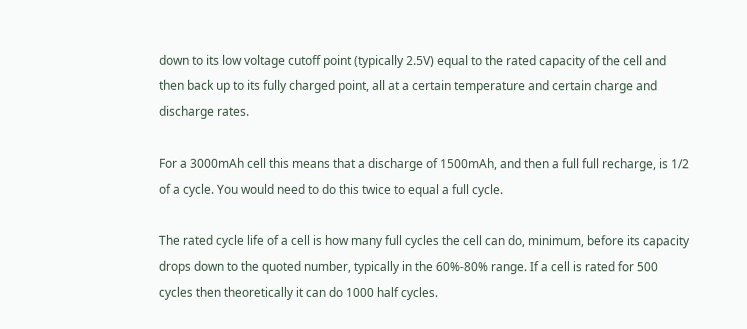down to its low voltage cutoff point (typically 2.5V) equal to the rated capacity of the cell and then back up to its fully charged point, all at a certain temperature and certain charge and discharge rates.

For a 3000mAh cell this means that a discharge of 1500mAh, and then a full full recharge, is 1/2 of a cycle. You would need to do this twice to equal a full cycle.

The rated cycle life of a cell is how many full cycles the cell can do, minimum, before its capacity drops down to the quoted number, typically in the 60%-80% range. If a cell is rated for 500 cycles then theoretically it can do 1000 half cycles.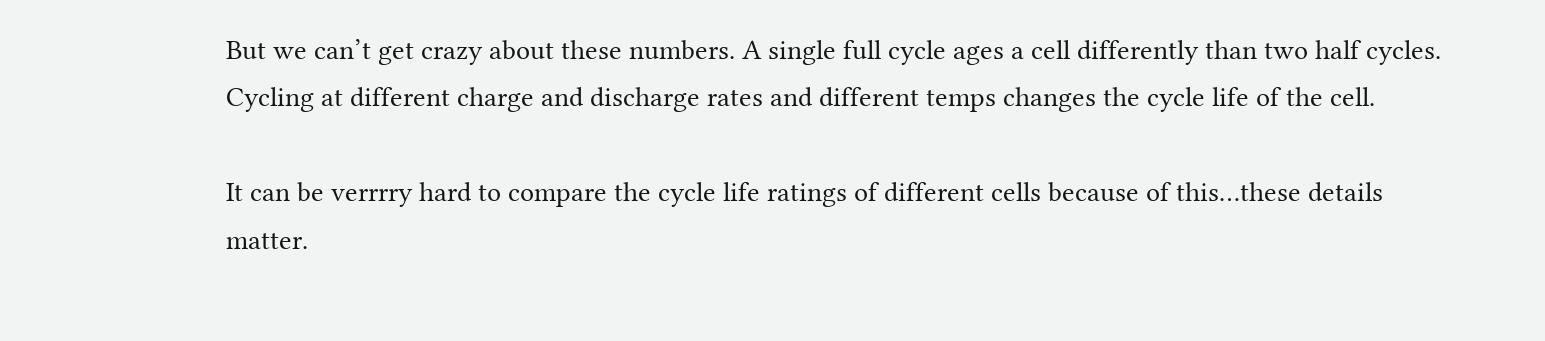But we can’t get crazy about these numbers. A single full cycle ages a cell differently than two half cycles. Cycling at different charge and discharge rates and different temps changes the cycle life of the cell.

It can be verrrry hard to compare the cycle life ratings of different cells because of this…these details matter.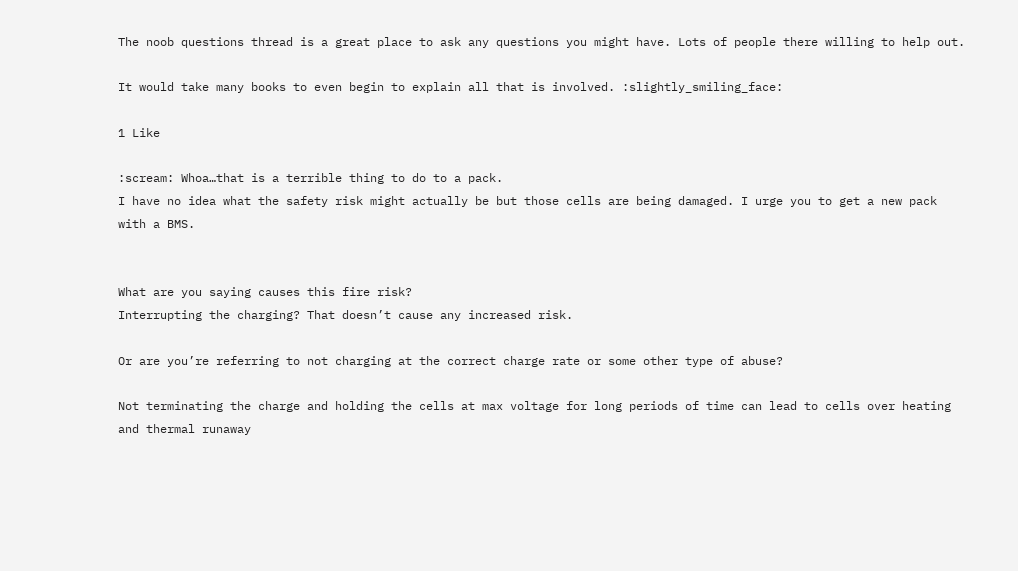The noob questions thread is a great place to ask any questions you might have. Lots of people there willing to help out.

It would take many books to even begin to explain all that is involved. :slightly_smiling_face:

1 Like

:scream: Whoa…that is a terrible thing to do to a pack.
I have no idea what the safety risk might actually be but those cells are being damaged. I urge you to get a new pack with a BMS.


What are you saying causes this fire risk?
Interrupting the charging? That doesn’t cause any increased risk.

Or are you’re referring to not charging at the correct charge rate or some other type of abuse?

Not terminating the charge and holding the cells at max voltage for long periods of time can lead to cells over heating and thermal runaway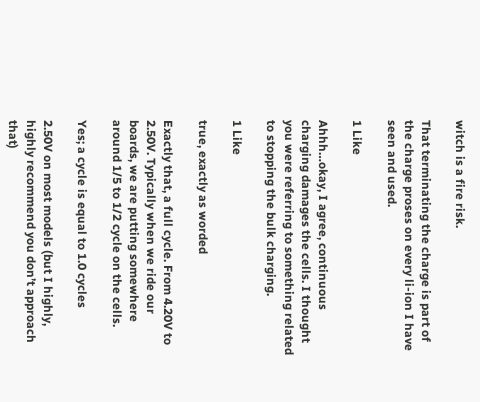witch is a fire risk.

That terminating the charge is part of the charge proses on every li-ion I have seen and used.

1 Like

Ahhh…okay, I agree, continuous charging damages the cells. I thought you were referring to something related to stopping the bulk charging.

1 Like

true, exactly as worded

Exactly that, a full cycle. From 4.20V to 2.50V. Typically when we ride our boards, we are putting somewhere around 1/5 to 1/2 cycle on the cells.

Yes; a cycle is equal to 1.0 cycles

2.50V on most models (but I highly, highly recommend you don’t approach that)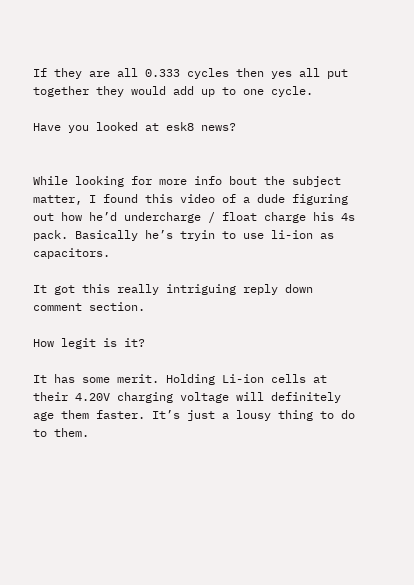If they are all 0.333 cycles then yes all put together they would add up to one cycle.

Have you looked at esk8 news?


While looking for more info bout the subject matter, I found this video of a dude figuring out how he’d undercharge / float charge his 4s pack. Basically he’s tryin to use li-ion as capacitors.

It got this really intriguing reply down comment section.

How legit is it?

It has some merit. Holding Li-ion cells at their 4.20V charging voltage will definitely age them faster. It’s just a lousy thing to do to them.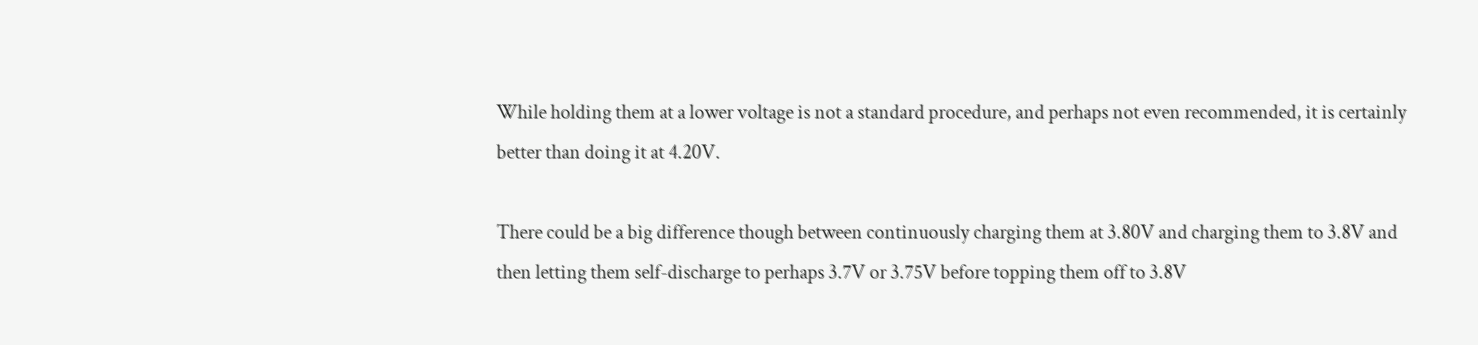While holding them at a lower voltage is not a standard procedure, and perhaps not even recommended, it is certainly better than doing it at 4.20V.

There could be a big difference though between continuously charging them at 3.80V and charging them to 3.8V and then letting them self-discharge to perhaps 3.7V or 3.75V before topping them off to 3.8V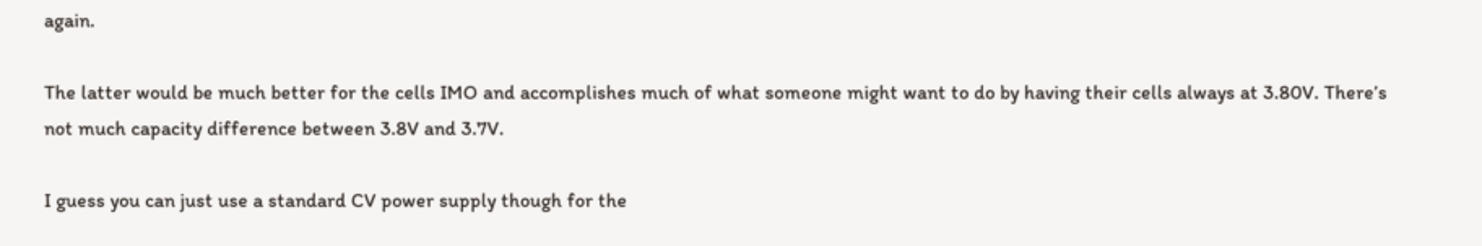again.

The latter would be much better for the cells IMO and accomplishes much of what someone might want to do by having their cells always at 3.80V. There’s not much capacity difference between 3.8V and 3.7V.

I guess you can just use a standard CV power supply though for the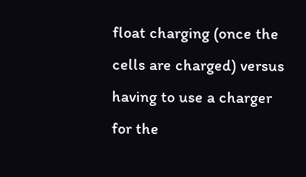float charging (once the cells are charged) versus having to use a charger for the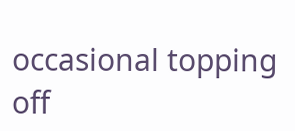occasional topping off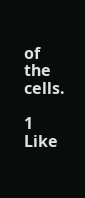of the cells.

1 Like